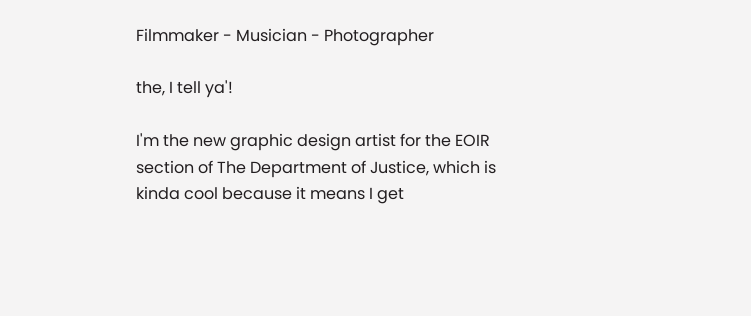Filmmaker - Musician - Photographer

the, I tell ya'!

I'm the new graphic design artist for the EOIR section of The Department of Justice, which is kinda cool because it means I get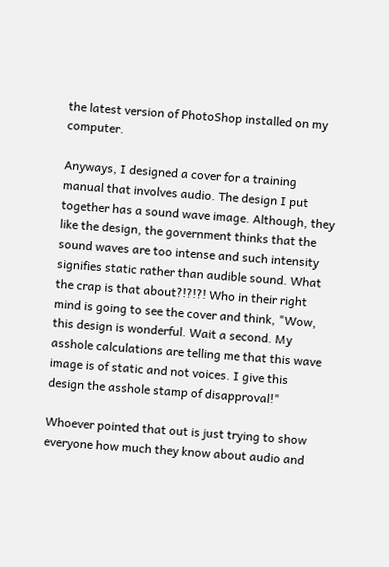the latest version of PhotoShop installed on my computer.

Anyways, I designed a cover for a training manual that involves audio. The design I put together has a sound wave image. Although, they like the design, the government thinks that the sound waves are too intense and such intensity signifies static rather than audible sound. What the crap is that about?!?!?! Who in their right mind is going to see the cover and think, "Wow, this design is wonderful. Wait a second. My asshole calculations are telling me that this wave image is of static and not voices. I give this design the asshole stamp of disapproval!"

Whoever pointed that out is just trying to show everyone how much they know about audio and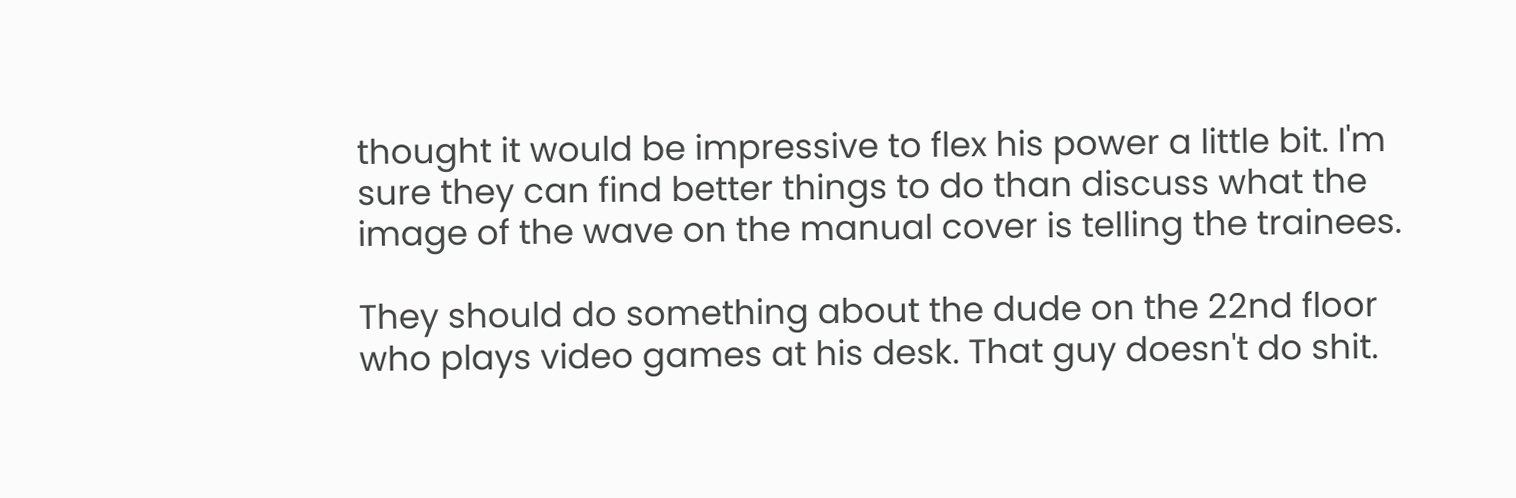thought it would be impressive to flex his power a little bit. I'm sure they can find better things to do than discuss what the image of the wave on the manual cover is telling the trainees.

They should do something about the dude on the 22nd floor who plays video games at his desk. That guy doesn't do shit.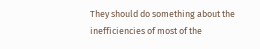They should do something about the inefficiencies of most of the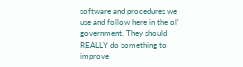software and procedures we use and follow here in the ol' government. They should REALLY do something to improve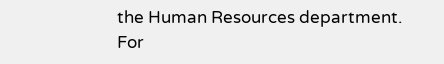the Human Resources department. For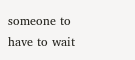someone to have to wait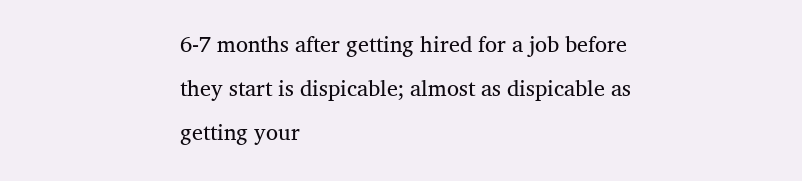6-7 months after getting hired for a job before they start is dispicable; almost as dispicable as getting your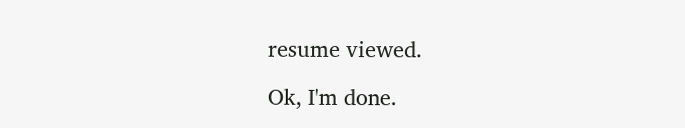resume viewed.

Ok, I'm done.